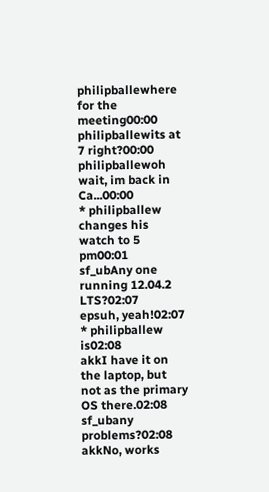philipballewhere for the meeting00:00
philipballewits at 7 right?00:00
philipballewoh wait, im back in Ca...00:00
* philipballew changes his watch to 5 pm00:01
sf_ubAny one running 12.04.2 LTS?02:07
epsuh, yeah!02:07
* philipballew is02:08
akkI have it on the laptop, but not as the primary OS there.02:08
sf_ubany problems?02:08
akkNo, works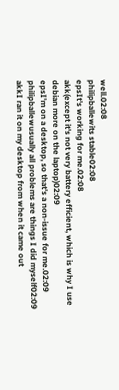well.02:08
philipballewits stable02:08
epsIt's working for me.02:08
akk(except it's not very battery efficient, which is why I use debian more on the laptop)02:09
epsI'm on a desktop, so that's a non-issue for me.02:09
philipballewusually all problems are things I did myself02:09
akkI ran it on my desktop from when it came out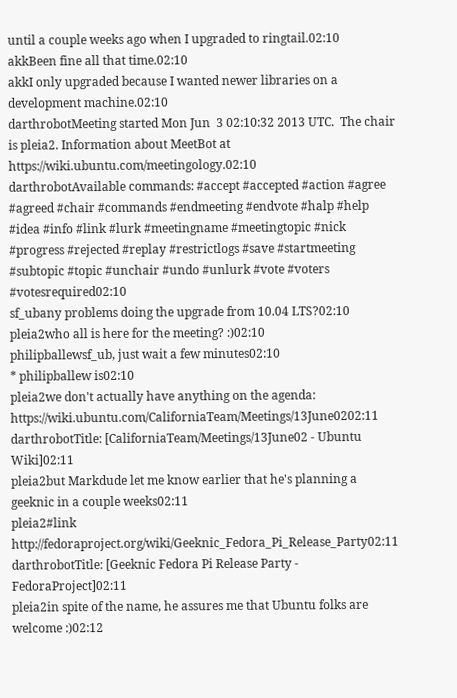until a couple weeks ago when I upgraded to ringtail.02:10
akkBeen fine all that time.02:10
akkI only upgraded because I wanted newer libraries on a development machine.02:10
darthrobotMeeting started Mon Jun  3 02:10:32 2013 UTC.  The chair is pleia2. Information about MeetBot at https://wiki.ubuntu.com/meetingology.02:10
darthrobotAvailable commands: #accept #accepted #action #agree #agreed #chair #commands #endmeeting #endvote #halp #help #idea #info #link #lurk #meetingname #meetingtopic #nick #progress #rejected #replay #restrictlogs #save #startmeeting #subtopic #topic #unchair #undo #unlurk #vote #voters #votesrequired02:10
sf_ubany problems doing the upgrade from 10.04 LTS?02:10
pleia2who all is here for the meeting? :)02:10
philipballewsf_ub, just wait a few minutes02:10
* philipballew is02:10
pleia2we don't actually have anything on the agenda: https://wiki.ubuntu.com/CaliforniaTeam/Meetings/13June0202:11
darthrobotTitle: [CaliforniaTeam/Meetings/13June02 - Ubuntu Wiki]02:11
pleia2but Markdude let me know earlier that he's planning a geeknic in a couple weeks02:11
pleia2#link http://fedoraproject.org/wiki/Geeknic_Fedora_Pi_Release_Party02:11
darthrobotTitle: [Geeknic Fedora Pi Release Party - FedoraProject]02:11
pleia2in spite of the name, he assures me that Ubuntu folks are welcome :)02:12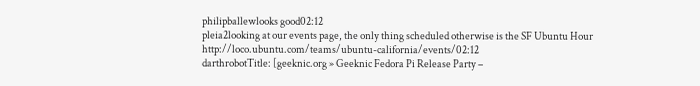philipballewlooks good02:12
pleia2looking at our events page, the only thing scheduled otherwise is the SF Ubuntu Hour http://loco.ubuntu.com/teams/ubuntu-california/events/02:12
darthrobotTitle: [geeknic.org » Geeknic Fedora Pi Release Party –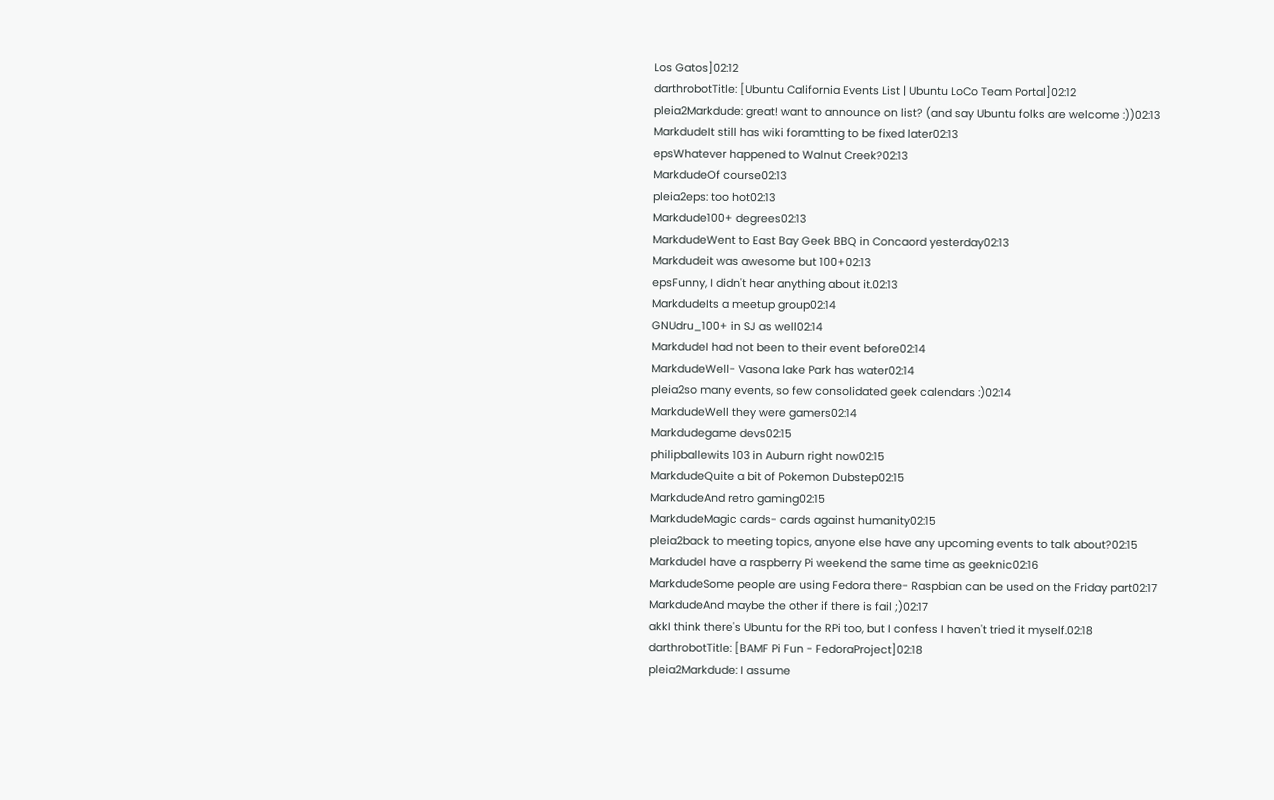Los Gatos]02:12
darthrobotTitle: [Ubuntu California Events List | Ubuntu LoCo Team Portal]02:12
pleia2Markdude: great! want to announce on list? (and say Ubuntu folks are welcome :))02:13
MarkdudeIt still has wiki foramtting to be fixed later02:13
epsWhatever happened to Walnut Creek?02:13
MarkdudeOf course02:13
pleia2eps: too hot02:13
Markdude100+ degrees02:13
MarkdudeWent to East Bay Geek BBQ in Concaord yesterday02:13
Markdudeit was awesome but 100+02:13
epsFunny, I didn't hear anything about it.02:13
MarkdudeIts a meetup group02:14
GNUdru_100+ in SJ as well02:14
MarkdudeI had not been to their event before02:14
MarkdudeWell- Vasona lake Park has water02:14
pleia2so many events, so few consolidated geek calendars :)02:14
MarkdudeWell they were gamers02:14
Markdudegame devs02:15
philipballewits 103 in Auburn right now02:15
MarkdudeQuite a bit of Pokemon Dubstep02:15
MarkdudeAnd retro gaming02:15
MarkdudeMagic cards- cards against humanity02:15
pleia2back to meeting topics, anyone else have any upcoming events to talk about?02:15
MarkdudeI have a raspberry Pi weekend the same time as geeknic02:16
MarkdudeSome people are using Fedora there- Raspbian can be used on the Friday part02:17
MarkdudeAnd maybe the other if there is fail ;)02:17
akkI think there's Ubuntu for the RPi too, but I confess I haven't tried it myself.02:18
darthrobotTitle: [BAMF Pi Fun - FedoraProject]02:18
pleia2Markdude: I assume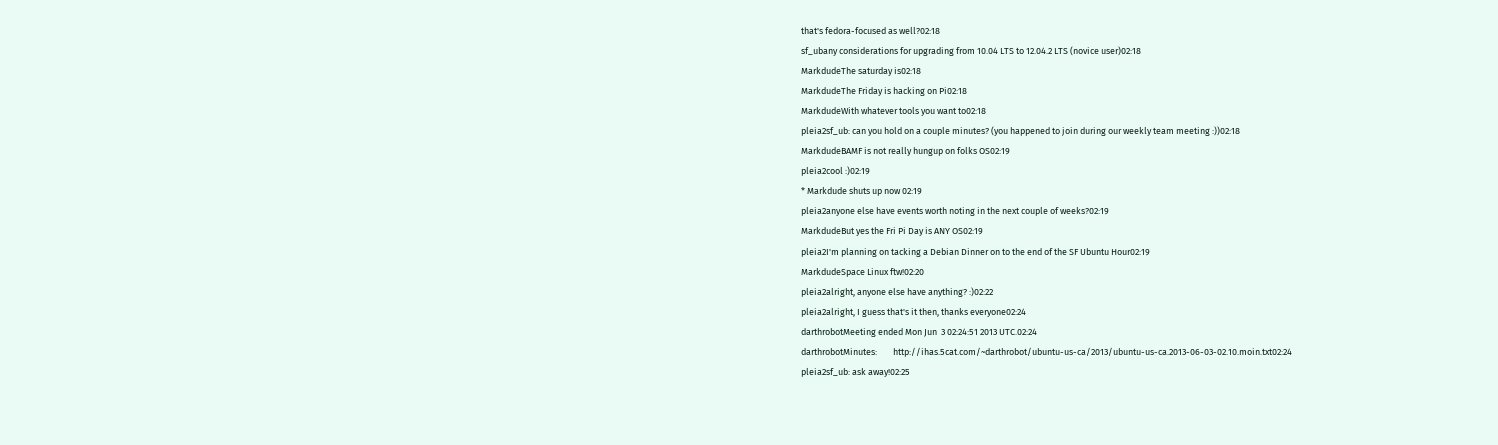that's fedora-focused as well?02:18
sf_ubany considerations for upgrading from 10.04 LTS to 12.04.2 LTS (novice user)02:18
MarkdudeThe saturday is02:18
MarkdudeThe Friday is hacking on Pi02:18
MarkdudeWith whatever tools you want to02:18
pleia2sf_ub: can you hold on a couple minutes? (you happened to join during our weekly team meeting :))02:18
MarkdudeBAMF is not really hungup on folks OS02:19
pleia2cool :)02:19
* Markdude shuts up now 02:19
pleia2anyone else have events worth noting in the next couple of weeks?02:19
MarkdudeBut yes the Fri Pi Day is ANY OS02:19
pleia2I'm planning on tacking a Debian Dinner on to the end of the SF Ubuntu Hour02:19
MarkdudeSpace Linux ftw!02:20
pleia2alright, anyone else have anything? :)02:22
pleia2alright, I guess that's it then, thanks everyone02:24
darthrobotMeeting ended Mon Jun  3 02:24:51 2013 UTC.02:24
darthrobotMinutes:        http://ihas.5cat.com/~darthrobot/ubuntu-us-ca/2013/ubuntu-us-ca.2013-06-03-02.10.moin.txt02:24
pleia2sf_ub: ask away!02:25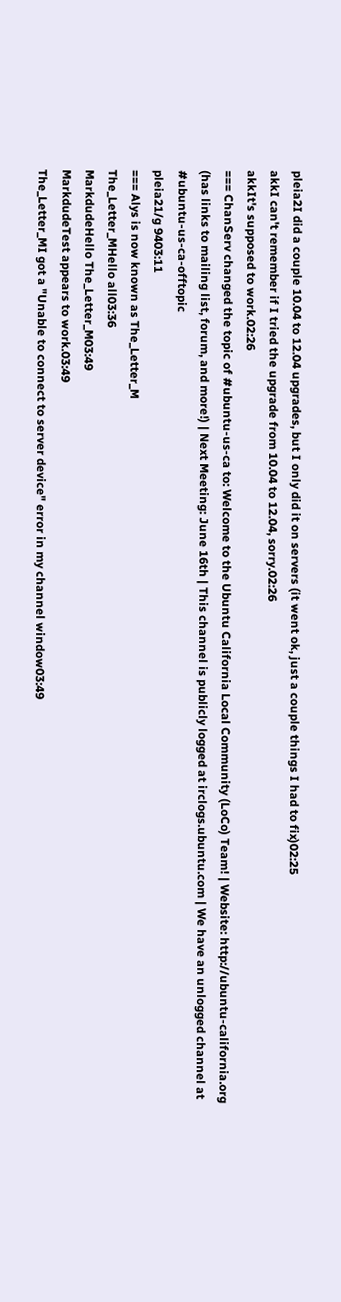pleia2I did a couple 10.04 to 12.04 upgrades, but I only did it on servers (it went ok, just a couple things I had to fix)02:25
akkI can't remember if I tried the upgrade from 10.04 to 12.04, sorry.02:26
akkIt's supposed to work.02:26
=== ChanServ changed the topic of #ubuntu-us-ca to: Welcome to the Ubuntu California Local Community (LoCo) Team! | Website: http://ubuntu-california.org (has links to mailing list, forum, and more!) | Next Meeting: June 16th | This channel is publicly logged at irclogs.ubuntu.com | We have an unlogged channel at #ubuntu-us-ca-offtopic
pleia21/g 9403:11
=== Alys is now known as The_Letter_M
The_Letter_MHello all03:36
MarkdudeHello The_Letter_M03:49
MarkdudeTest appears to work.03:49
The_Letter_MI got a "Unable to connect to server device" error in my channel window03:49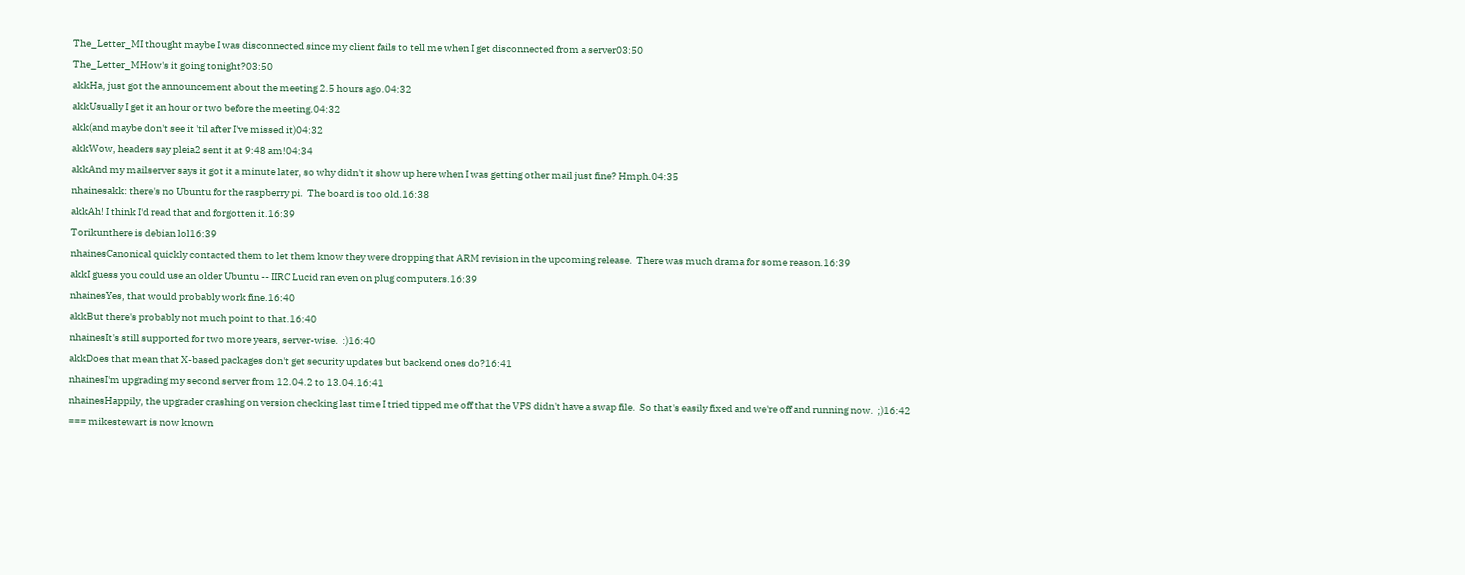The_Letter_MI thought maybe I was disconnected since my client fails to tell me when I get disconnected from a server03:50
The_Letter_MHow's it going tonight?03:50
akkHa, just got the announcement about the meeting 2.5 hours ago.04:32
akkUsually I get it an hour or two before the meeting.04:32
akk(and maybe don't see it 'til after I've missed it)04:32
akkWow, headers say pleia2 sent it at 9:48 am!04:34
akkAnd my mailserver says it got it a minute later, so why didn't it show up here when I was getting other mail just fine? Hmph.04:35
nhainesakk: there's no Ubuntu for the raspberry pi.  The board is too old.16:38
akkAh! I think I'd read that and forgotten it.16:39
Torikunthere is debian lol16:39
nhainesCanonical quickly contacted them to let them know they were dropping that ARM revision in the upcoming release.  There was much drama for some reason.16:39
akkI guess you could use an older Ubuntu -- IIRC Lucid ran even on plug computers.16:39
nhainesYes, that would probably work fine.16:40
akkBut there's probably not much point to that.16:40
nhainesIt's still supported for two more years, server-wise.  :)16:40
akkDoes that mean that X-based packages don't get security updates but backend ones do?16:41
nhainesI'm upgrading my second server from 12.04.2 to 13.04.16:41
nhainesHappily, the upgrader crashing on version checking last time I tried tipped me off that the VPS didn't have a swap file.  So that's easily fixed and we're off and running now.  ;)16:42
=== mikestewart is now known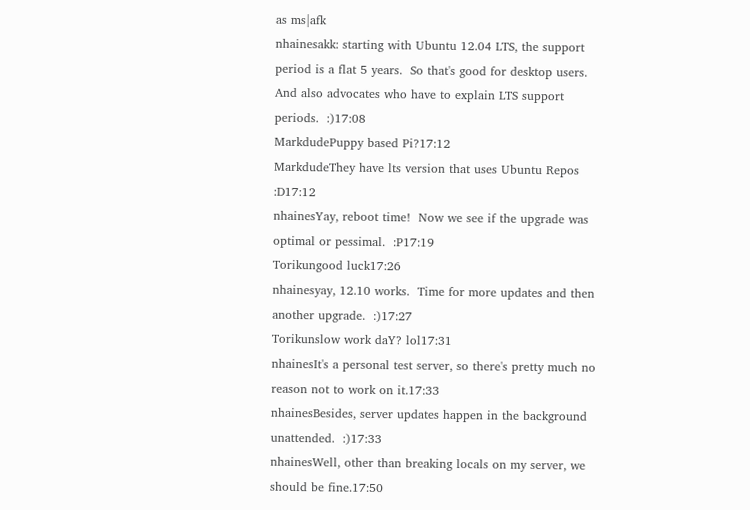as ms|afk
nhainesakk: starting with Ubuntu 12.04 LTS, the support period is a flat 5 years.  So that's good for desktop users.  And also advocates who have to explain LTS support periods.  :)17:08
MarkdudePuppy based Pi?17:12
MarkdudeThey have lts version that uses Ubuntu Repos :D17:12
nhainesYay, reboot time!  Now we see if the upgrade was optimal or pessimal.  :P17:19
Torikungood luck17:26
nhainesyay, 12.10 works.  Time for more updates and then another upgrade.  :)17:27
Torikunslow work daY? lol17:31
nhainesIt's a personal test server, so there's pretty much no reason not to work on it.17:33
nhainesBesides, server updates happen in the background unattended.  :)17:33
nhainesWell, other than breaking locals on my server, we should be fine.17:50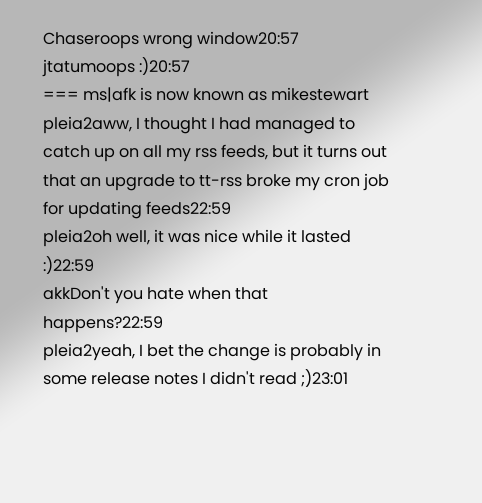Chaseroops wrong window20:57
jtatumoops :)20:57
=== ms|afk is now known as mikestewart
pleia2aww, I thought I had managed to catch up on all my rss feeds, but it turns out that an upgrade to tt-rss broke my cron job for updating feeds22:59
pleia2oh well, it was nice while it lasted :)22:59
akkDon't you hate when that happens?22:59
pleia2yeah, I bet the change is probably in some release notes I didn't read ;)23:01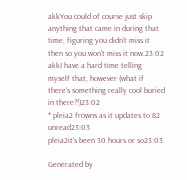akkYou could of course just skip anything that came in during that time, figuring you didn't miss it then so you won't miss it now.23:02
akkI have a hard time telling myself that, however (what if there's something really cool buried in there?!)23:02
* pleia2 frowns as it updates to 82 unread23:03
pleia2it's been 30 hours or so23:03

Generated by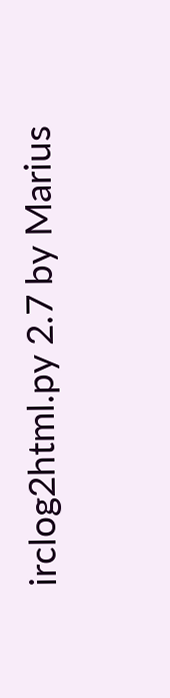irclog2html.py 2.7 by Marius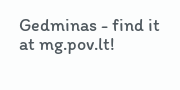Gedminas - find it at mg.pov.lt!